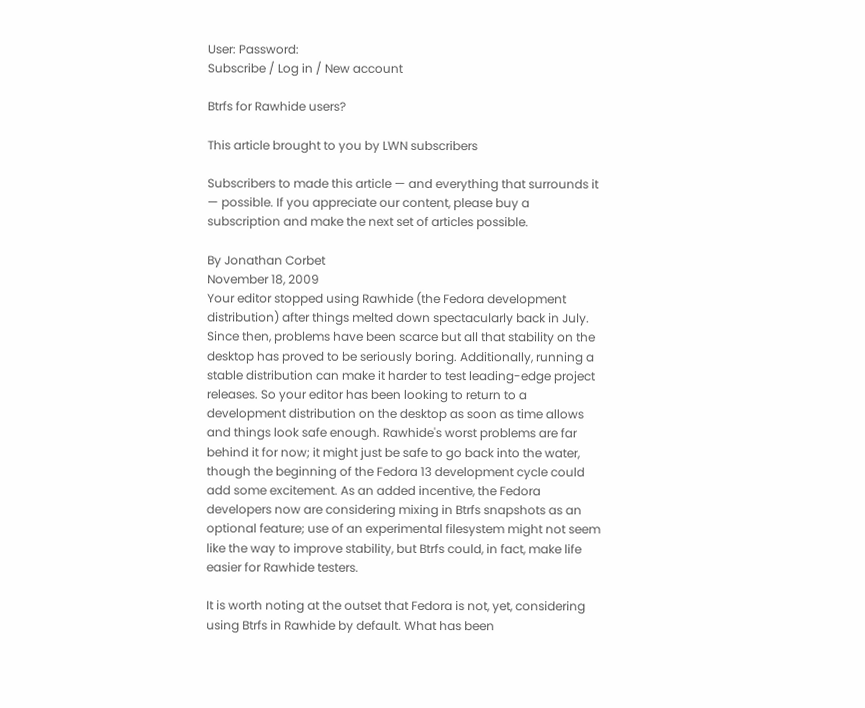User: Password:
Subscribe / Log in / New account

Btrfs for Rawhide users?

This article brought to you by LWN subscribers

Subscribers to made this article — and everything that surrounds it — possible. If you appreciate our content, please buy a subscription and make the next set of articles possible.

By Jonathan Corbet
November 18, 2009
Your editor stopped using Rawhide (the Fedora development distribution) after things melted down spectacularly back in July. Since then, problems have been scarce but all that stability on the desktop has proved to be seriously boring. Additionally, running a stable distribution can make it harder to test leading-edge project releases. So your editor has been looking to return to a development distribution on the desktop as soon as time allows and things look safe enough. Rawhide's worst problems are far behind it for now; it might just be safe to go back into the water, though the beginning of the Fedora 13 development cycle could add some excitement. As an added incentive, the Fedora developers now are considering mixing in Btrfs snapshots as an optional feature; use of an experimental filesystem might not seem like the way to improve stability, but Btrfs could, in fact, make life easier for Rawhide testers.

It is worth noting at the outset that Fedora is not, yet, considering using Btrfs in Rawhide by default. What has been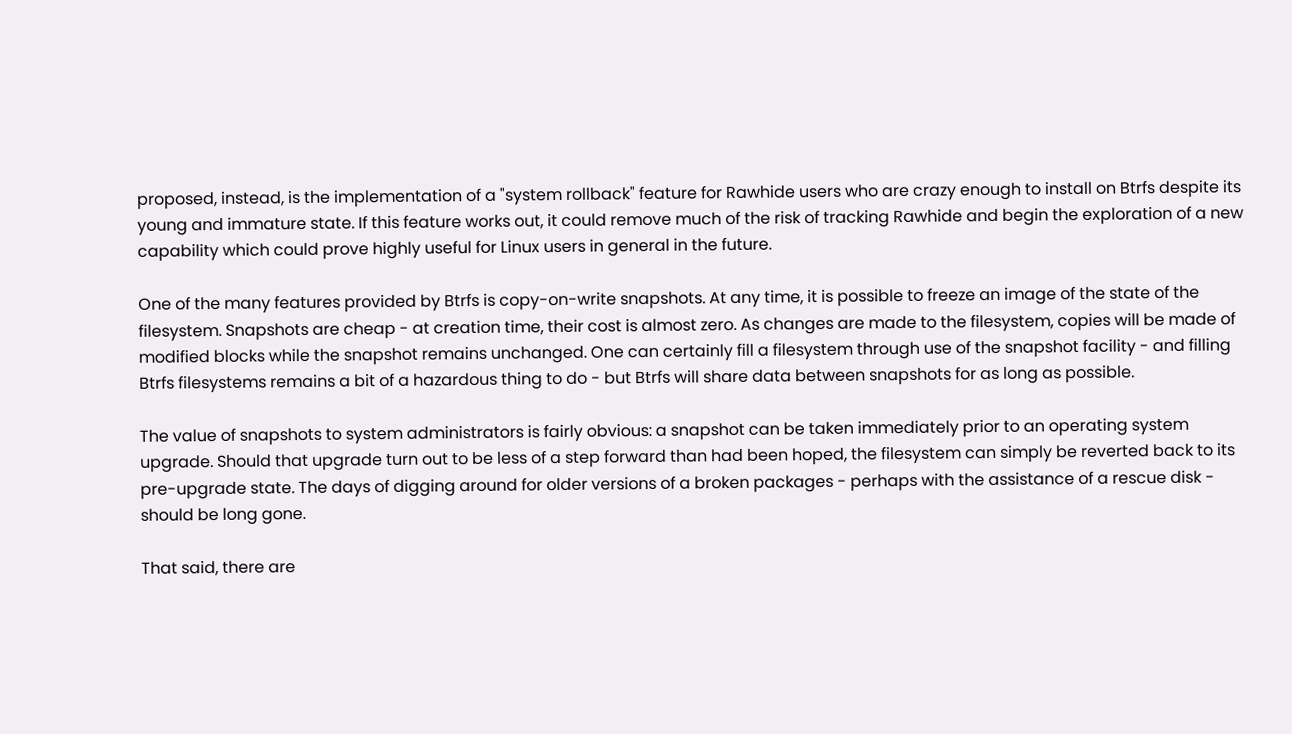proposed, instead, is the implementation of a "system rollback" feature for Rawhide users who are crazy enough to install on Btrfs despite its young and immature state. If this feature works out, it could remove much of the risk of tracking Rawhide and begin the exploration of a new capability which could prove highly useful for Linux users in general in the future.

One of the many features provided by Btrfs is copy-on-write snapshots. At any time, it is possible to freeze an image of the state of the filesystem. Snapshots are cheap - at creation time, their cost is almost zero. As changes are made to the filesystem, copies will be made of modified blocks while the snapshot remains unchanged. One can certainly fill a filesystem through use of the snapshot facility - and filling Btrfs filesystems remains a bit of a hazardous thing to do - but Btrfs will share data between snapshots for as long as possible.

The value of snapshots to system administrators is fairly obvious: a snapshot can be taken immediately prior to an operating system upgrade. Should that upgrade turn out to be less of a step forward than had been hoped, the filesystem can simply be reverted back to its pre-upgrade state. The days of digging around for older versions of a broken packages - perhaps with the assistance of a rescue disk - should be long gone.

That said, there are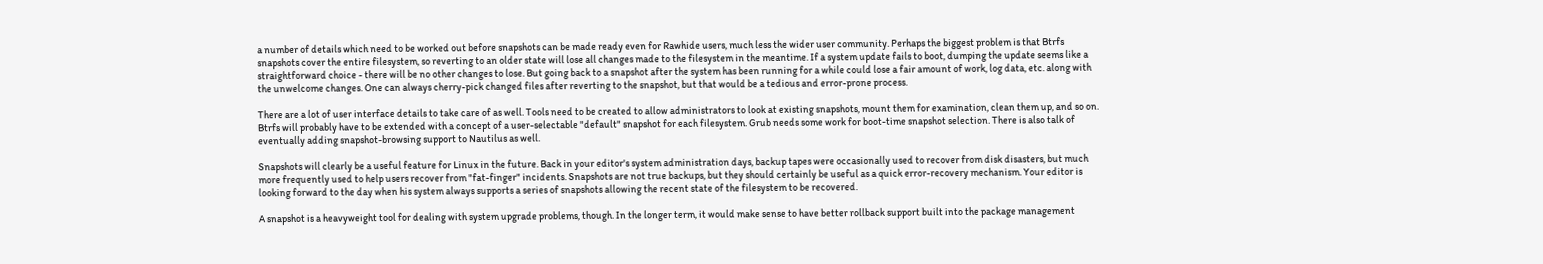a number of details which need to be worked out before snapshots can be made ready even for Rawhide users, much less the wider user community. Perhaps the biggest problem is that Btrfs snapshots cover the entire filesystem, so reverting to an older state will lose all changes made to the filesystem in the meantime. If a system update fails to boot, dumping the update seems like a straightforward choice - there will be no other changes to lose. But going back to a snapshot after the system has been running for a while could lose a fair amount of work, log data, etc. along with the unwelcome changes. One can always cherry-pick changed files after reverting to the snapshot, but that would be a tedious and error-prone process.

There are a lot of user interface details to take care of as well. Tools need to be created to allow administrators to look at existing snapshots, mount them for examination, clean them up, and so on. Btrfs will probably have to be extended with a concept of a user-selectable "default" snapshot for each filesystem. Grub needs some work for boot-time snapshot selection. There is also talk of eventually adding snapshot-browsing support to Nautilus as well.

Snapshots will clearly be a useful feature for Linux in the future. Back in your editor's system administration days, backup tapes were occasionally used to recover from disk disasters, but much more frequently used to help users recover from "fat-finger" incidents. Snapshots are not true backups, but they should certainly be useful as a quick error-recovery mechanism. Your editor is looking forward to the day when his system always supports a series of snapshots allowing the recent state of the filesystem to be recovered.

A snapshot is a heavyweight tool for dealing with system upgrade problems, though. In the longer term, it would make sense to have better rollback support built into the package management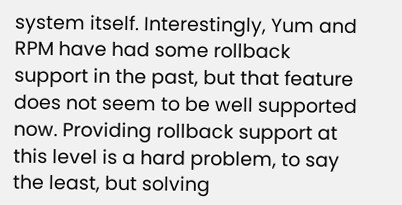system itself. Interestingly, Yum and RPM have had some rollback support in the past, but that feature does not seem to be well supported now. Providing rollback support at this level is a hard problem, to say the least, but solving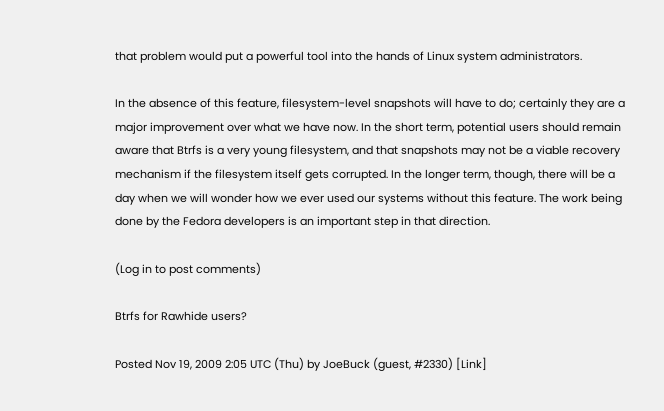that problem would put a powerful tool into the hands of Linux system administrators.

In the absence of this feature, filesystem-level snapshots will have to do; certainly they are a major improvement over what we have now. In the short term, potential users should remain aware that Btrfs is a very young filesystem, and that snapshots may not be a viable recovery mechanism if the filesystem itself gets corrupted. In the longer term, though, there will be a day when we will wonder how we ever used our systems without this feature. The work being done by the Fedora developers is an important step in that direction.

(Log in to post comments)

Btrfs for Rawhide users?

Posted Nov 19, 2009 2:05 UTC (Thu) by JoeBuck (guest, #2330) [Link]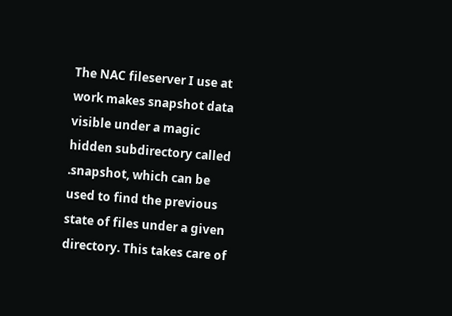The NAC fileserver I use at work makes snapshot data visible under a magic hidden subdirectory called .snapshot, which can be used to find the previous state of files under a given directory. This takes care of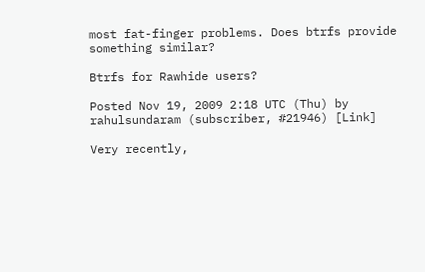most fat-finger problems. Does btrfs provide something similar?

Btrfs for Rawhide users?

Posted Nov 19, 2009 2:18 UTC (Thu) by rahulsundaram (subscriber, #21946) [Link]

Very recently,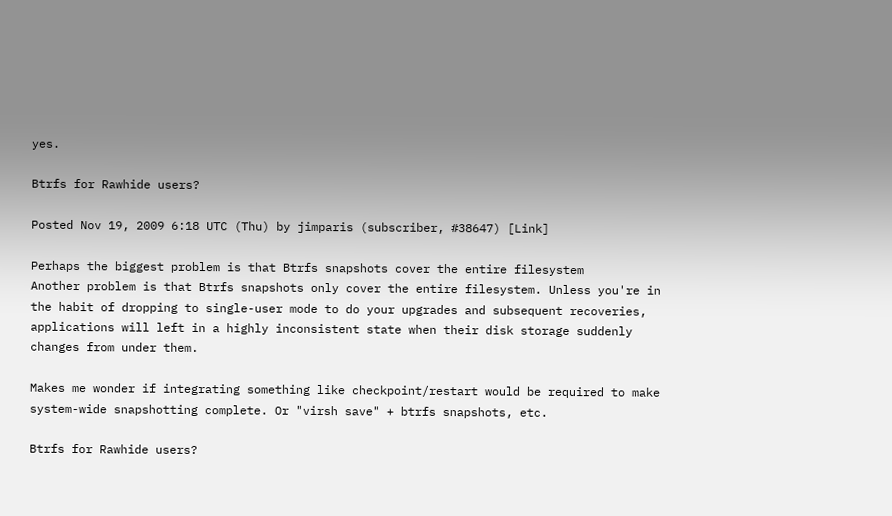yes.

Btrfs for Rawhide users?

Posted Nov 19, 2009 6:18 UTC (Thu) by jimparis (subscriber, #38647) [Link]

Perhaps the biggest problem is that Btrfs snapshots cover the entire filesystem
Another problem is that Btrfs snapshots only cover the entire filesystem. Unless you're in the habit of dropping to single-user mode to do your upgrades and subsequent recoveries, applications will left in a highly inconsistent state when their disk storage suddenly changes from under them.

Makes me wonder if integrating something like checkpoint/restart would be required to make system-wide snapshotting complete. Or "virsh save" + btrfs snapshots, etc.

Btrfs for Rawhide users?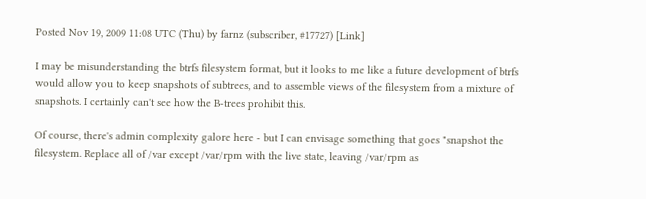Posted Nov 19, 2009 11:08 UTC (Thu) by farnz (subscriber, #17727) [Link]

I may be misunderstanding the btrfs filesystem format, but it looks to me like a future development of btrfs would allow you to keep snapshots of subtrees, and to assemble views of the filesystem from a mixture of snapshots. I certainly can't see how the B-trees prohibit this.

Of course, there's admin complexity galore here - but I can envisage something that goes "snapshot the filesystem. Replace all of /var except /var/rpm with the live state, leaving /var/rpm as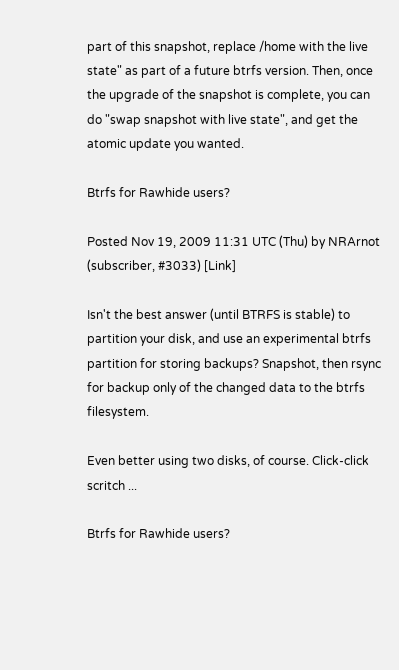part of this snapshot, replace /home with the live state" as part of a future btrfs version. Then, once the upgrade of the snapshot is complete, you can do "swap snapshot with live state", and get the atomic update you wanted.

Btrfs for Rawhide users?

Posted Nov 19, 2009 11:31 UTC (Thu) by NRArnot (subscriber, #3033) [Link]

Isn't the best answer (until BTRFS is stable) to partition your disk, and use an experimental btrfs partition for storing backups? Snapshot, then rsync for backup only of the changed data to the btrfs filesystem.

Even better using two disks, of course. Click-click scritch ...

Btrfs for Rawhide users?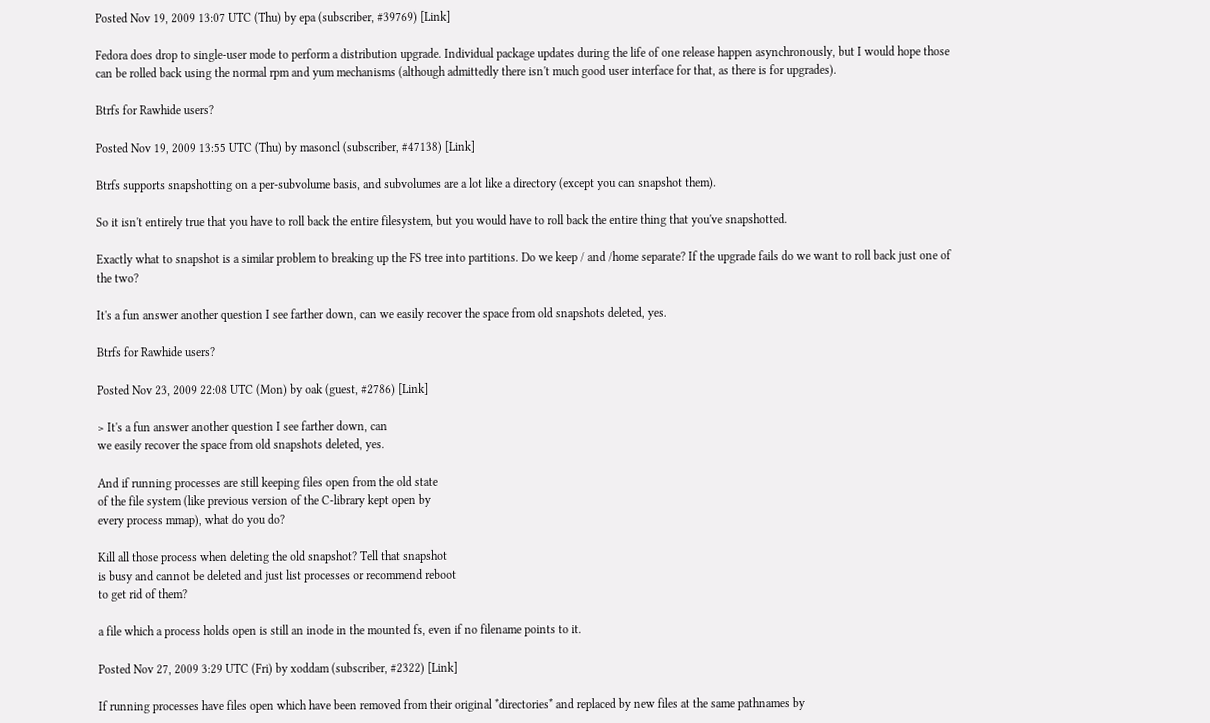Posted Nov 19, 2009 13:07 UTC (Thu) by epa (subscriber, #39769) [Link]

Fedora does drop to single-user mode to perform a distribution upgrade. Individual package updates during the life of one release happen asynchronously, but I would hope those can be rolled back using the normal rpm and yum mechanisms (although admittedly there isn't much good user interface for that, as there is for upgrades).

Btrfs for Rawhide users?

Posted Nov 19, 2009 13:55 UTC (Thu) by masoncl (subscriber, #47138) [Link]

Btrfs supports snapshotting on a per-subvolume basis, and subvolumes are a lot like a directory (except you can snapshot them).

So it isn't entirely true that you have to roll back the entire filesystem, but you would have to roll back the entire thing that you've snapshotted.

Exactly what to snapshot is a similar problem to breaking up the FS tree into partitions. Do we keep / and /home separate? If the upgrade fails do we want to roll back just one of the two?

It's a fun answer another question I see farther down, can we easily recover the space from old snapshots deleted, yes.

Btrfs for Rawhide users?

Posted Nov 23, 2009 22:08 UTC (Mon) by oak (guest, #2786) [Link]

> It's a fun answer another question I see farther down, can
we easily recover the space from old snapshots deleted, yes.

And if running processes are still keeping files open from the old state
of the file system (like previous version of the C-library kept open by
every process mmap), what do you do?

Kill all those process when deleting the old snapshot? Tell that snapshot
is busy and cannot be deleted and just list processes or recommend reboot
to get rid of them?

a file which a process holds open is still an inode in the mounted fs, even if no filename points to it.

Posted Nov 27, 2009 3:29 UTC (Fri) by xoddam (subscriber, #2322) [Link]

If running processes have files open which have been removed from their original *directories* and replaced by new files at the same pathnames by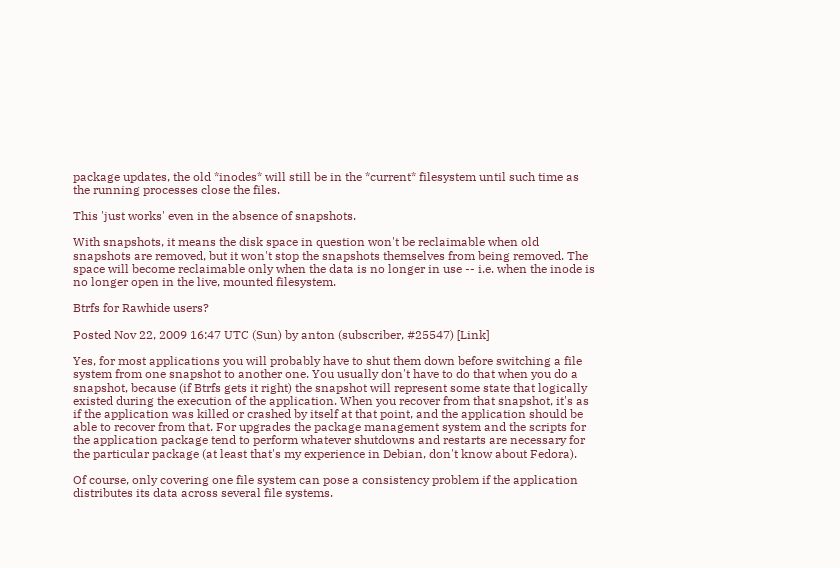package updates, the old *inodes* will still be in the *current* filesystem until such time as the running processes close the files.

This 'just works' even in the absence of snapshots.

With snapshots, it means the disk space in question won't be reclaimable when old snapshots are removed, but it won't stop the snapshots themselves from being removed. The space will become reclaimable only when the data is no longer in use -- i.e. when the inode is no longer open in the live, mounted filesystem.

Btrfs for Rawhide users?

Posted Nov 22, 2009 16:47 UTC (Sun) by anton (subscriber, #25547) [Link]

Yes, for most applications you will probably have to shut them down before switching a file system from one snapshot to another one. You usually don't have to do that when you do a snapshot, because (if Btrfs gets it right) the snapshot will represent some state that logically existed during the execution of the application. When you recover from that snapshot, it's as if the application was killed or crashed by itself at that point, and the application should be able to recover from that. For upgrades the package management system and the scripts for the application package tend to perform whatever shutdowns and restarts are necessary for the particular package (at least that's my experience in Debian, don't know about Fedora).

Of course, only covering one file system can pose a consistency problem if the application distributes its data across several file systems.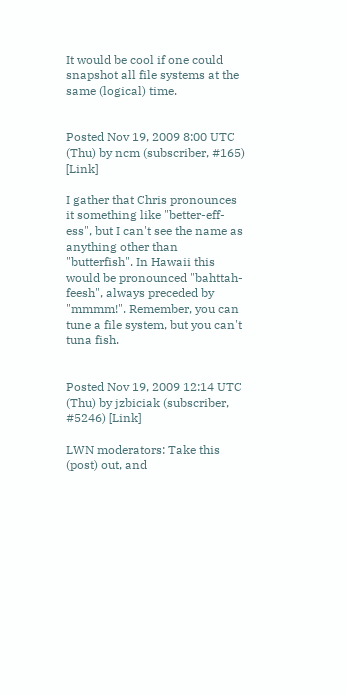It would be cool if one could snapshot all file systems at the same (logical) time.


Posted Nov 19, 2009 8:00 UTC (Thu) by ncm (subscriber, #165) [Link]

I gather that Chris pronounces it something like "better-eff-ess", but I can't see the name as anything other than "butterfish". In Hawaii this would be pronounced "bahttah-feesh", always preceded by "mmmm!". Remember, you can tune a file system, but you can't tuna fish.


Posted Nov 19, 2009 12:14 UTC (Thu) by jzbiciak (subscriber, #5246) [Link]

LWN moderators: Take this (post) out, and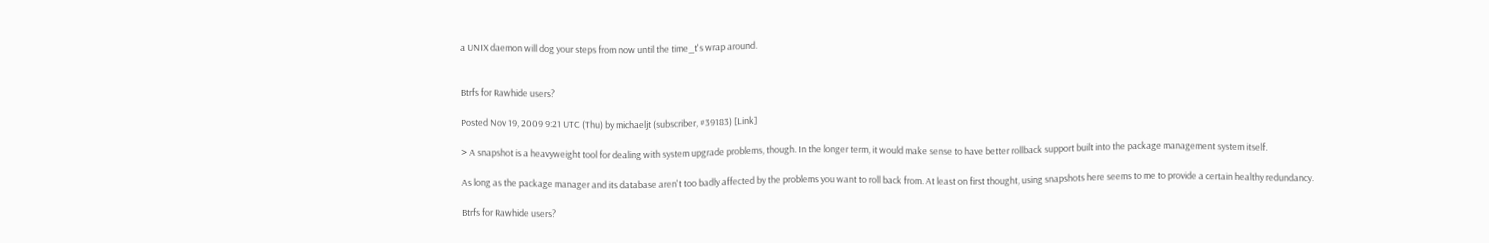a UNIX daemon will dog your steps from now until the time_t's wrap around.


Btrfs for Rawhide users?

Posted Nov 19, 2009 9:21 UTC (Thu) by michaeljt (subscriber, #39183) [Link]

> A snapshot is a heavyweight tool for dealing with system upgrade problems, though. In the longer term, it would make sense to have better rollback support built into the package management system itself.

As long as the package manager and its database aren't too badly affected by the problems you want to roll back from. At least on first thought, using snapshots here seems to me to provide a certain healthy redundancy.

Btrfs for Rawhide users?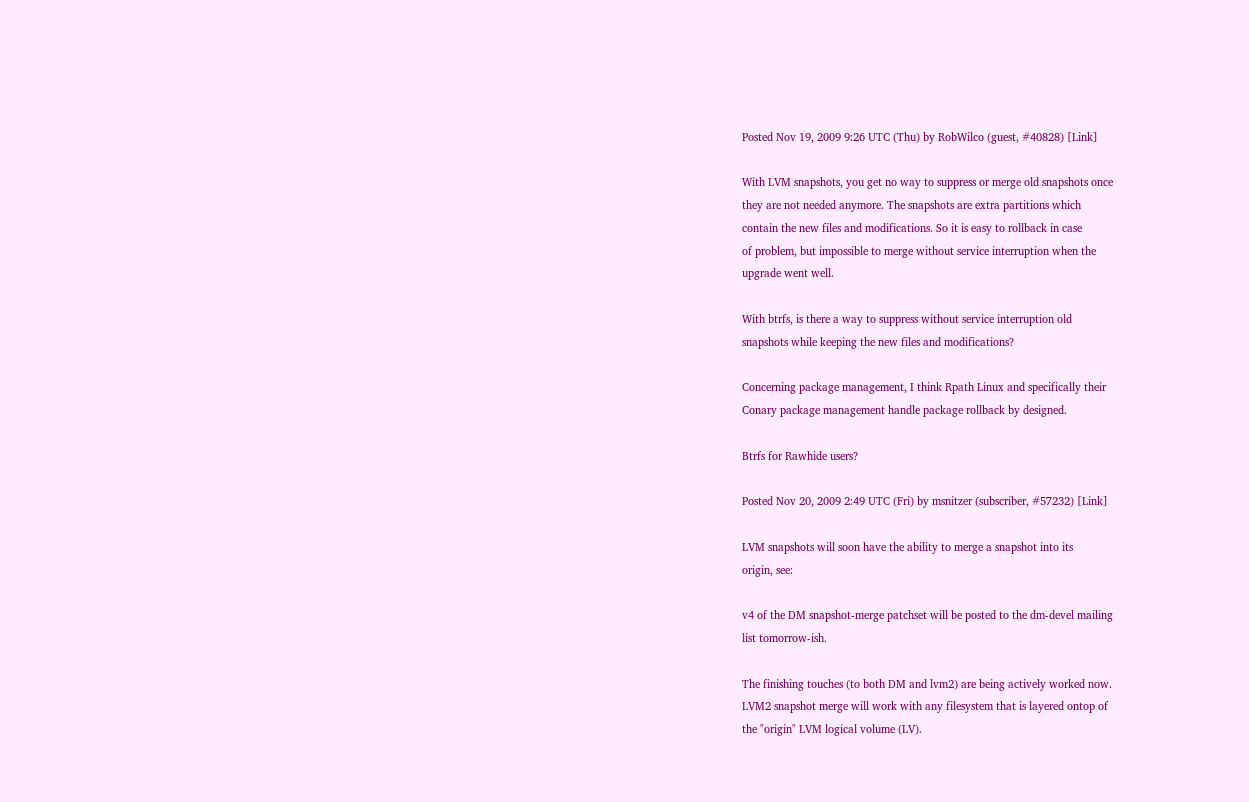Posted Nov 19, 2009 9:26 UTC (Thu) by RobWilco (guest, #40828) [Link]

With LVM snapshots, you get no way to suppress or merge old snapshots once
they are not needed anymore. The snapshots are extra partitions which
contain the new files and modifications. So it is easy to rollback in case
of problem, but impossible to merge without service interruption when the
upgrade went well.

With btrfs, is there a way to suppress without service interruption old
snapshots while keeping the new files and modifications?

Concerning package management, I think Rpath Linux and specifically their
Conary package management handle package rollback by designed.

Btrfs for Rawhide users?

Posted Nov 20, 2009 2:49 UTC (Fri) by msnitzer (subscriber, #57232) [Link]

LVM snapshots will soon have the ability to merge a snapshot into its
origin, see:

v4 of the DM snapshot-merge patchset will be posted to the dm-devel mailing
list tomorrow-ish.

The finishing touches (to both DM and lvm2) are being actively worked now.
LVM2 snapshot merge will work with any filesystem that is layered ontop of
the "origin" LVM logical volume (LV).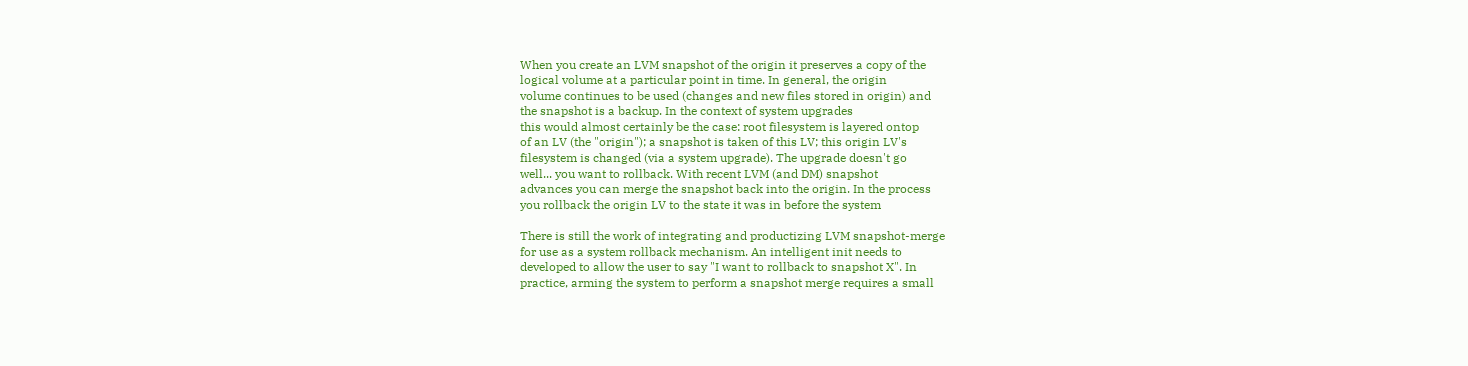When you create an LVM snapshot of the origin it preserves a copy of the
logical volume at a particular point in time. In general, the origin
volume continues to be used (changes and new files stored in origin) and
the snapshot is a backup. In the context of system upgrades
this would almost certainly be the case: root filesystem is layered ontop
of an LV (the "origin"); a snapshot is taken of this LV; this origin LV's
filesystem is changed (via a system upgrade). The upgrade doesn't go
well... you want to rollback. With recent LVM (and DM) snapshot
advances you can merge the snapshot back into the origin. In the process
you rollback the origin LV to the state it was in before the system

There is still the work of integrating and productizing LVM snapshot-merge
for use as a system rollback mechanism. An intelligent init needs to
developed to allow the user to say "I want to rollback to snapshot X". In
practice, arming the system to perform a snapshot merge requires a small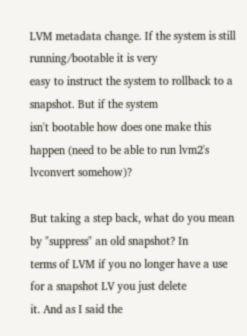LVM metadata change. If the system is still running/bootable it is very
easy to instruct the system to rollback to a snapshot. But if the system
isn't bootable how does one make this happen (need to be able to run lvm2's
lvconvert somehow)?

But taking a step back, what do you mean by "suppress" an old snapshot? In
terms of LVM if you no longer have a use for a snapshot LV you just delete
it. And as I said the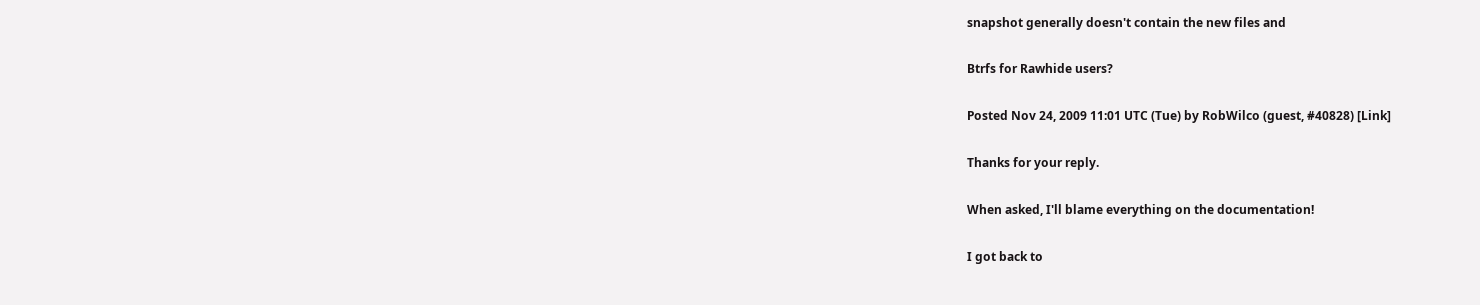snapshot generally doesn't contain the new files and

Btrfs for Rawhide users?

Posted Nov 24, 2009 11:01 UTC (Tue) by RobWilco (guest, #40828) [Link]

Thanks for your reply.

When asked, I'll blame everything on the documentation!

I got back to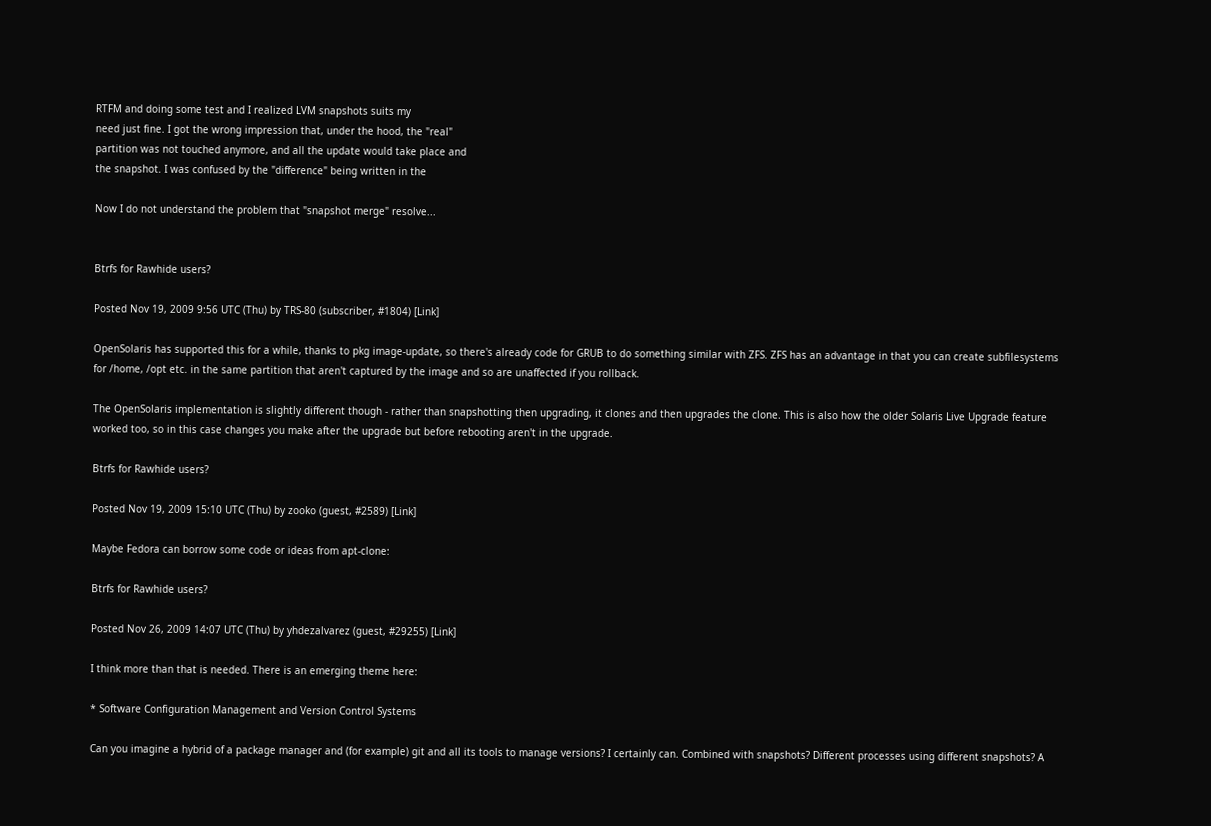RTFM and doing some test and I realized LVM snapshots suits my
need just fine. I got the wrong impression that, under the hood, the "real"
partition was not touched anymore, and all the update would take place and
the snapshot. I was confused by the "difference" being written in the

Now I do not understand the problem that "snapshot merge" resolve...


Btrfs for Rawhide users?

Posted Nov 19, 2009 9:56 UTC (Thu) by TRS-80 (subscriber, #1804) [Link]

OpenSolaris has supported this for a while, thanks to pkg image-update, so there's already code for GRUB to do something similar with ZFS. ZFS has an advantage in that you can create subfilesystems for /home, /opt etc. in the same partition that aren't captured by the image and so are unaffected if you rollback.

The OpenSolaris implementation is slightly different though - rather than snapshotting then upgrading, it clones and then upgrades the clone. This is also how the older Solaris Live Upgrade feature worked too, so in this case changes you make after the upgrade but before rebooting aren't in the upgrade.

Btrfs for Rawhide users?

Posted Nov 19, 2009 15:10 UTC (Thu) by zooko (guest, #2589) [Link]

Maybe Fedora can borrow some code or ideas from apt-clone:

Btrfs for Rawhide users?

Posted Nov 26, 2009 14:07 UTC (Thu) by yhdezalvarez (guest, #29255) [Link]

I think more than that is needed. There is an emerging theme here:

* Software Configuration Management and Version Control Systems

Can you imagine a hybrid of a package manager and (for example) git and all its tools to manage versions? I certainly can. Combined with snapshots? Different processes using different snapshots? A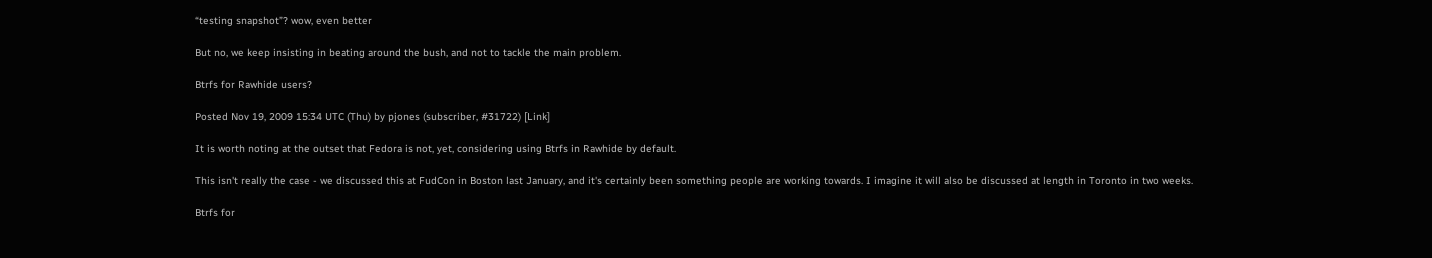“testing snapshot”? wow, even better

But no, we keep insisting in beating around the bush, and not to tackle the main problem.

Btrfs for Rawhide users?

Posted Nov 19, 2009 15:34 UTC (Thu) by pjones (subscriber, #31722) [Link]

It is worth noting at the outset that Fedora is not, yet, considering using Btrfs in Rawhide by default.

This isn't really the case - we discussed this at FudCon in Boston last January, and it's certainly been something people are working towards. I imagine it will also be discussed at length in Toronto in two weeks.

Btrfs for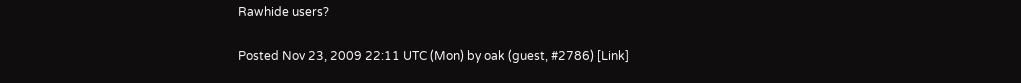Rawhide users?

Posted Nov 23, 2009 22:11 UTC (Mon) by oak (guest, #2786) [Link]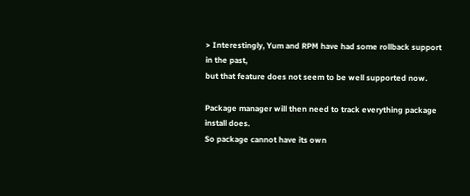> Interestingly, Yum and RPM have had some rollback support in the past,
but that feature does not seem to be well supported now.

Package manager will then need to track everything package install does.
So package cannot have its own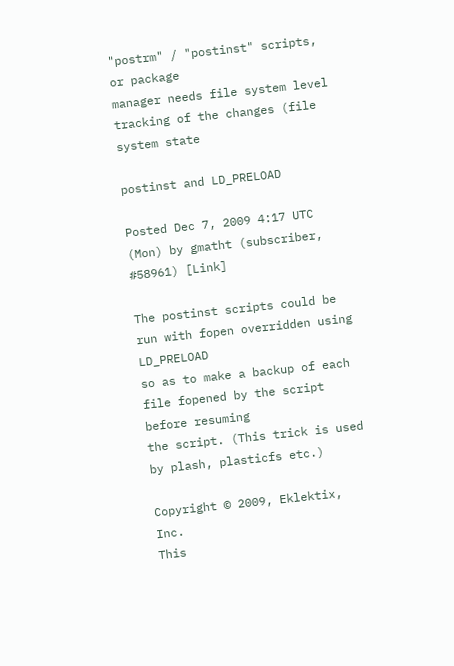"postrm" / "postinst" scripts, or package
manager needs file system level tracking of the changes (file system state

postinst and LD_PRELOAD

Posted Dec 7, 2009 4:17 UTC (Mon) by gmatht (subscriber, #58961) [Link]

The postinst scripts could be run with fopen overridden using LD_PRELOAD
so as to make a backup of each file fopened by the script before resuming
the script. (This trick is used by plash, plasticfs etc.)

Copyright © 2009, Eklektix, Inc.
This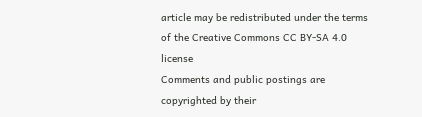article may be redistributed under the terms of the Creative Commons CC BY-SA 4.0 license
Comments and public postings are copyrighted by their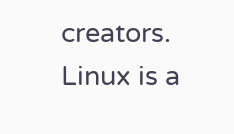creators.
Linux is a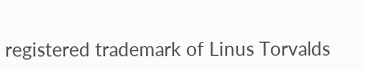registered trademark of Linus Torvalds